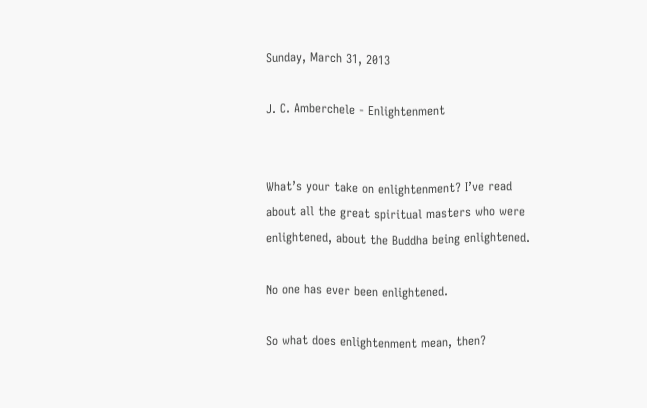Sunday, March 31, 2013

J. C. Amberchele - Enlightenment


What’s your take on enlightenment? I’ve read about all the great spiritual masters who were enlightened, about the Buddha being enlightened.

No one has ever been enlightened.

So what does enlightenment mean, then?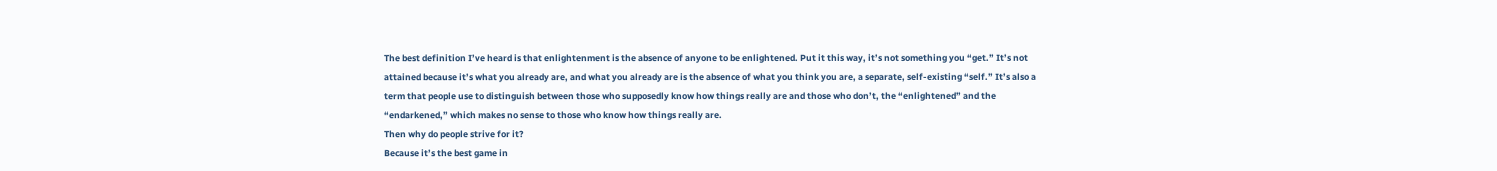The best definition I’ve heard is that enlightenment is the absence of anyone to be enlightened. Put it this way, it’s not something you “get.” It’s not attained because it’s what you already are, and what you already are is the absence of what you think you are, a separate, self-existing “self.” It’s also a term that people use to distinguish between those who supposedly know how things really are and those who don’t, the “enlightened” and the “endarkened,” which makes no sense to those who know how things really are.
Then why do people strive for it?
Because it’s the best game in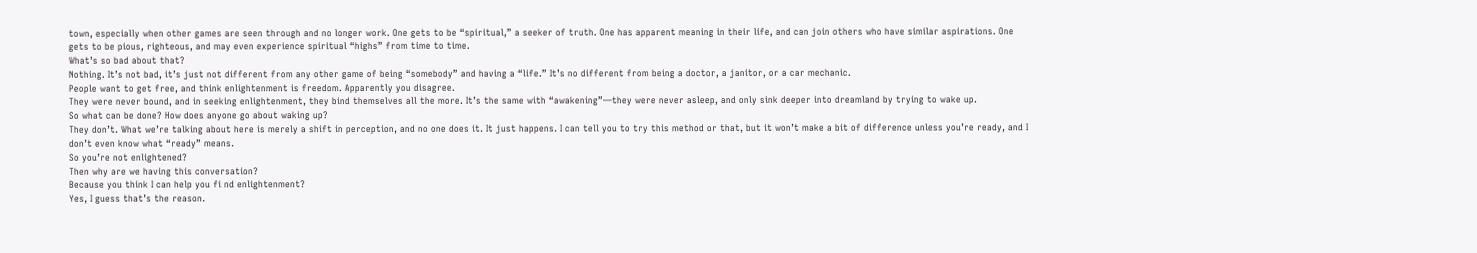town, especially when other games are seen through and no longer work. One gets to be “spiritual,” a seeker of truth. One has apparent meaning in their life, and can join others who have similar aspirations. One gets to be pious, righteous, and may even experience spiritual “highs” from time to time.
What’s so bad about that?
Nothing. It’s not bad, it’s just not different from any other game of being “somebody” and having a “life.” It’s no different from being a doctor, a janitor, or a car mechanic.
People want to get free, and think enlightenment is freedom. Apparently you disagree.
They were never bound, and in seeking enlightenment, they bind themselves all the more. It’s the same with “awakening”—they were never asleep, and only sink deeper into dreamland by trying to wake up.
So what can be done? How does anyone go about waking up?
They don’t. What we’re talking about here is merely a shift in perception, and no one does it. It just happens. I can tell you to try this method or that, but it won’t make a bit of difference unless you’re ready, and I don’t even know what “ready” means.
So you’re not enlightened?
Then why are we having this conversation?
Because you think I can help you fi nd enlightenment?
Yes, I guess that’s the reason.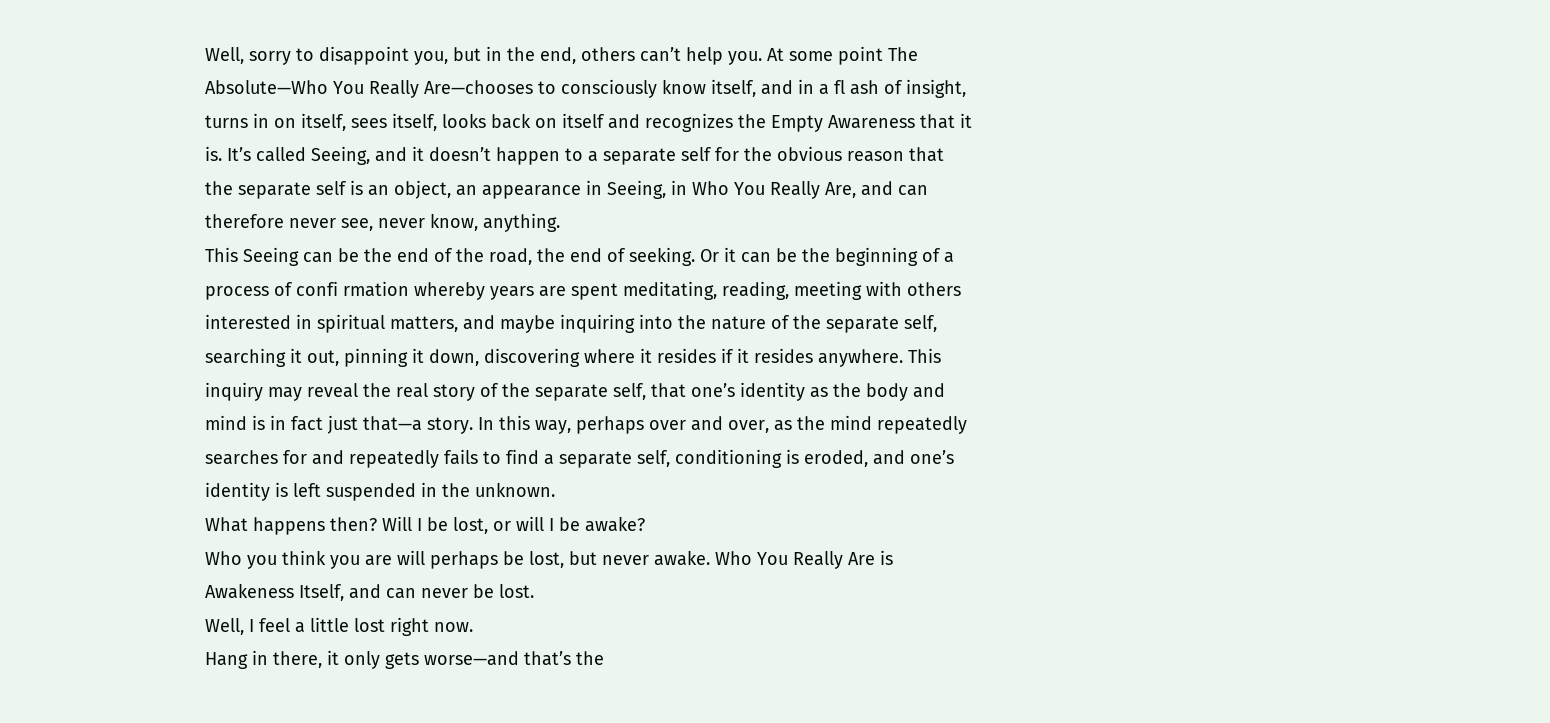Well, sorry to disappoint you, but in the end, others can’t help you. At some point The Absolute—Who You Really Are—chooses to consciously know itself, and in a fl ash of insight, turns in on itself, sees itself, looks back on itself and recognizes the Empty Awareness that it is. It’s called Seeing, and it doesn’t happen to a separate self for the obvious reason that the separate self is an object, an appearance in Seeing, in Who You Really Are, and can therefore never see, never know, anything.
This Seeing can be the end of the road, the end of seeking. Or it can be the beginning of a process of confi rmation whereby years are spent meditating, reading, meeting with others interested in spiritual matters, and maybe inquiring into the nature of the separate self, searching it out, pinning it down, discovering where it resides if it resides anywhere. This inquiry may reveal the real story of the separate self, that one’s identity as the body and mind is in fact just that—a story. In this way, perhaps over and over, as the mind repeatedly searches for and repeatedly fails to find a separate self, conditioning is eroded, and one’s identity is left suspended in the unknown.
What happens then? Will I be lost, or will I be awake?
Who you think you are will perhaps be lost, but never awake. Who You Really Are is Awakeness Itself, and can never be lost.
Well, I feel a little lost right now.
Hang in there, it only gets worse—and that’s the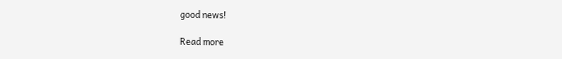good news!

Read more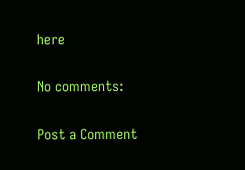here

No comments:

Post a Comment